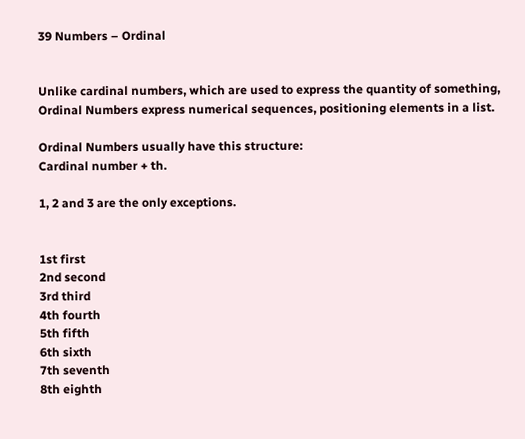39 Numbers – Ordinal


Unlike cardinal numbers, which are used to express the quantity of something, Ordinal Numbers express numerical sequences, positioning elements in a list.

Ordinal Numbers usually have this structure:
Cardinal number + th.

1, 2 and 3 are the only exceptions.


1st first
2nd second
3rd third
4th fourth
5th fifth
6th sixth
7th seventh
8th eighth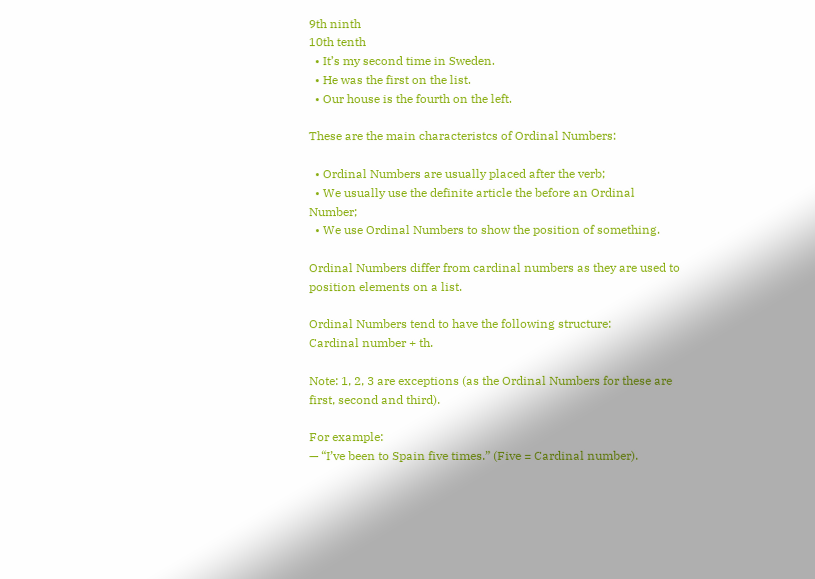9th ninth
10th tenth
  • It’s my second time in Sweden.
  • He was the first on the list.
  • Our house is the fourth on the left.

These are the main characteristcs of Ordinal Numbers:

  • Ordinal Numbers are usually placed after the verb;
  • We usually use the definite article the before an Ordinal Number;
  • We use Ordinal Numbers to show the position of something.

Ordinal Numbers differ from cardinal numbers as they are used to position elements on a list.

Ordinal Numbers tend to have the following structure:
Cardinal number + th.

Note: 1, 2, 3 are exceptions (as the Ordinal Numbers for these are first, second and third).

For example:
— “I’ve been to Spain five times.” (Five = Cardinal number).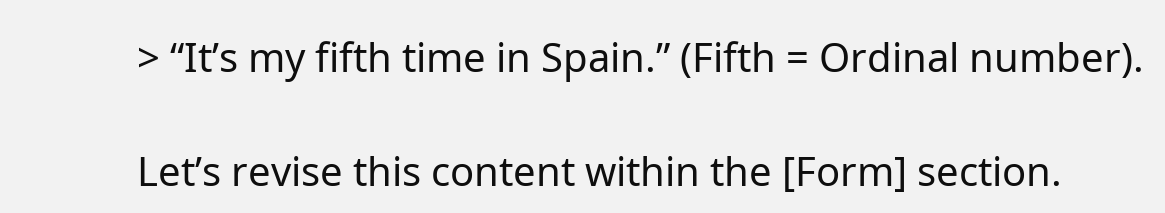> “It’s my fifth time in Spain.” (Fifth = Ordinal number).

Let’s revise this content within the [Form] section.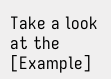Take a look at the [Example]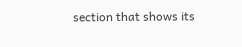section that shows its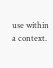use within a context.